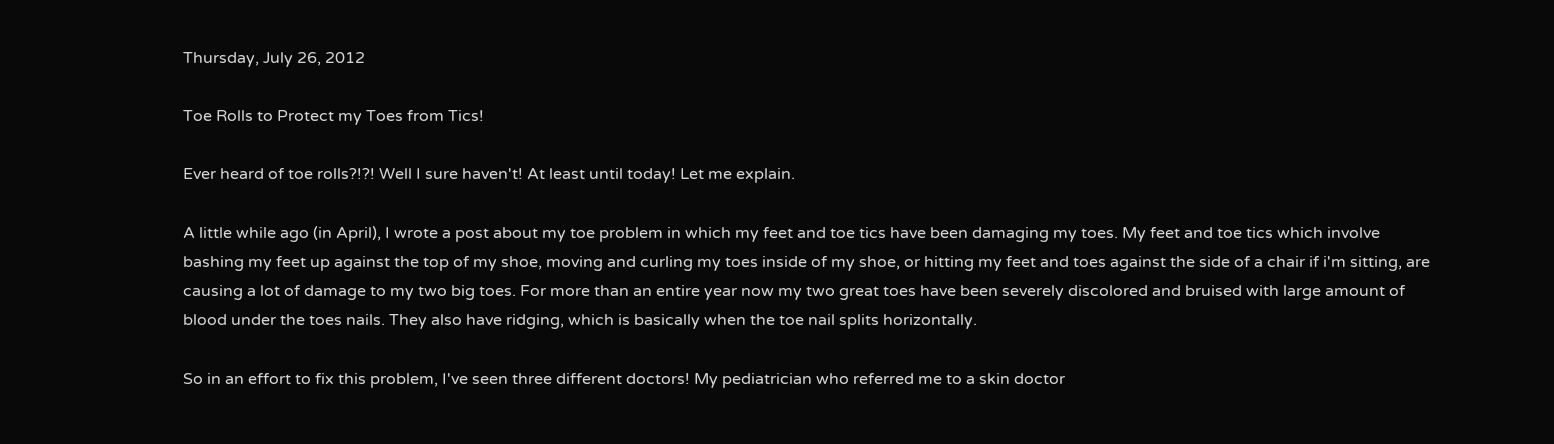Thursday, July 26, 2012

Toe Rolls to Protect my Toes from Tics!

Ever heard of toe rolls?!?! Well I sure haven't! At least until today! Let me explain.

A little while ago (in April), I wrote a post about my toe problem in which my feet and toe tics have been damaging my toes. My feet and toe tics which involve bashing my feet up against the top of my shoe, moving and curling my toes inside of my shoe, or hitting my feet and toes against the side of a chair if i'm sitting, are causing a lot of damage to my two big toes. For more than an entire year now my two great toes have been severely discolored and bruised with large amount of blood under the toes nails. They also have ridging, which is basically when the toe nail splits horizontally.

So in an effort to fix this problem, I've seen three different doctors! My pediatrician who referred me to a skin doctor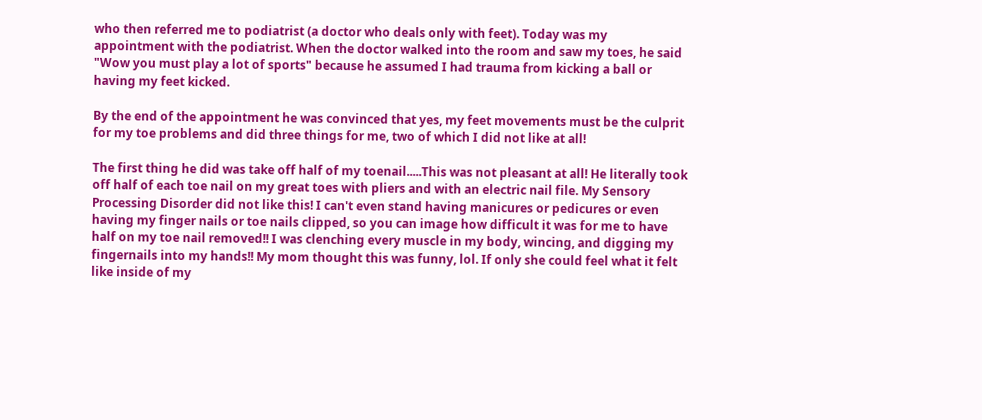who then referred me to podiatrist (a doctor who deals only with feet). Today was my appointment with the podiatrist. When the doctor walked into the room and saw my toes, he said "Wow you must play a lot of sports" because he assumed I had trauma from kicking a ball or having my feet kicked.

By the end of the appointment he was convinced that yes, my feet movements must be the culprit for my toe problems and did three things for me, two of which I did not like at all!

The first thing he did was take off half of my toenail.....This was not pleasant at all! He literally took off half of each toe nail on my great toes with pliers and with an electric nail file. My Sensory Processing Disorder did not like this! I can't even stand having manicures or pedicures or even having my finger nails or toe nails clipped, so you can image how difficult it was for me to have half on my toe nail removed!! I was clenching every muscle in my body, wincing, and digging my fingernails into my hands!! My mom thought this was funny, lol. If only she could feel what it felt like inside of my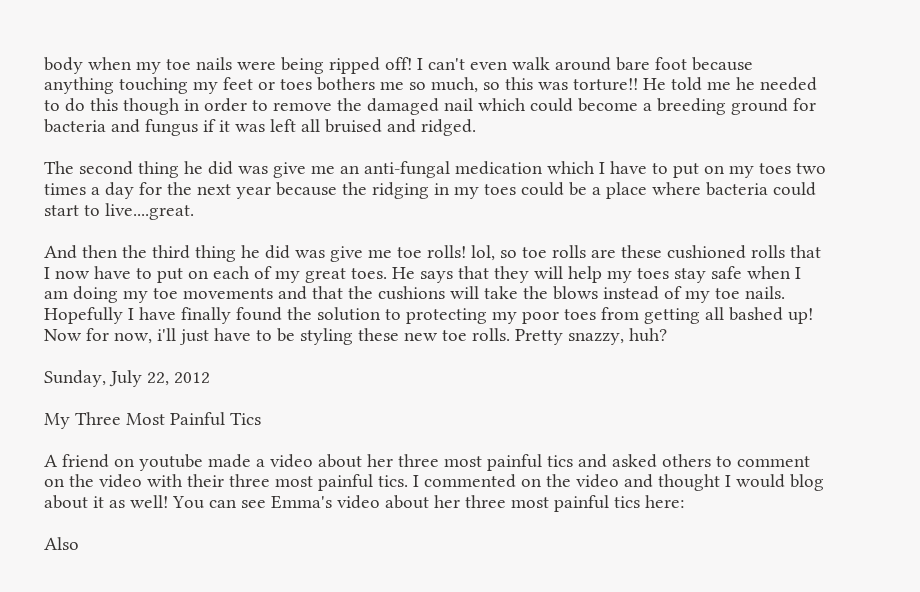body when my toe nails were being ripped off! I can't even walk around bare foot because anything touching my feet or toes bothers me so much, so this was torture!! He told me he needed to do this though in order to remove the damaged nail which could become a breeding ground for bacteria and fungus if it was left all bruised and ridged.

The second thing he did was give me an anti-fungal medication which I have to put on my toes two times a day for the next year because the ridging in my toes could be a place where bacteria could start to live....great.

And then the third thing he did was give me toe rolls! lol, so toe rolls are these cushioned rolls that I now have to put on each of my great toes. He says that they will help my toes stay safe when I am doing my toe movements and that the cushions will take the blows instead of my toe nails. Hopefully I have finally found the solution to protecting my poor toes from getting all bashed up! Now for now, i'll just have to be styling these new toe rolls. Pretty snazzy, huh?

Sunday, July 22, 2012

My Three Most Painful Tics

A friend on youtube made a video about her three most painful tics and asked others to comment on the video with their three most painful tics. I commented on the video and thought I would blog about it as well! You can see Emma's video about her three most painful tics here:

Also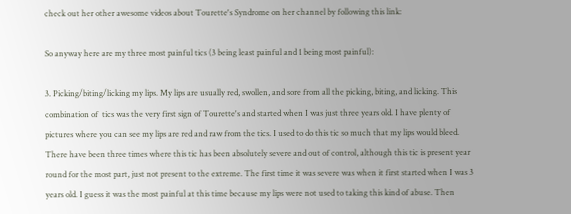check out her other awesome videos about Tourette's Syndrome on her channel by following this link:

So anyway here are my three most painful tics (3 being least painful and 1 being most painful):

3. Picking/biting/licking my lips. My lips are usually red, swollen, and sore from all the picking, biting, and licking. This combination of  tics was the very first sign of Tourette's and started when I was just three years old. I have plenty of pictures where you can see my lips are red and raw from the tics. I used to do this tic so much that my lips would bleed. There have been three times where this tic has been absolutely severe and out of control, although this tic is present year round for the most part, just not present to the extreme. The first time it was severe was when it first started when I was 3 years old. I guess it was the most painful at this time because my lips were not used to taking this kind of abuse. Then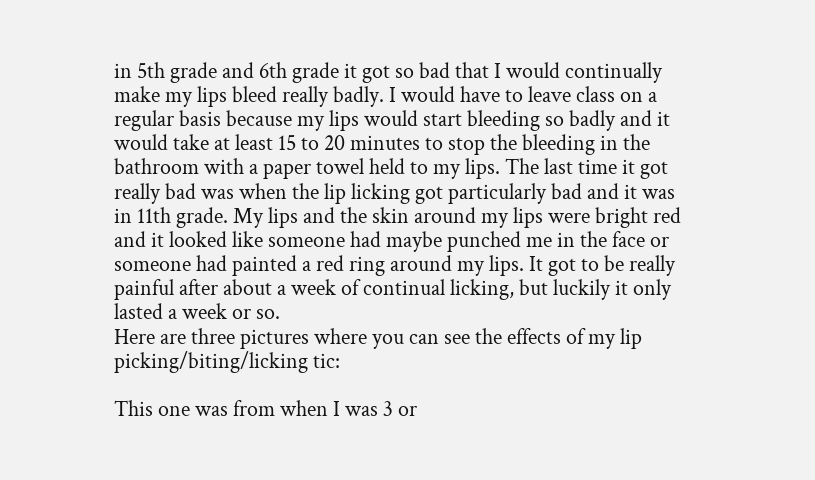in 5th grade and 6th grade it got so bad that I would continually make my lips bleed really badly. I would have to leave class on a regular basis because my lips would start bleeding so badly and it would take at least 15 to 20 minutes to stop the bleeding in the bathroom with a paper towel held to my lips. The last time it got really bad was when the lip licking got particularly bad and it was in 11th grade. My lips and the skin around my lips were bright red and it looked like someone had maybe punched me in the face or someone had painted a red ring around my lips. It got to be really painful after about a week of continual licking, but luckily it only lasted a week or so.
Here are three pictures where you can see the effects of my lip picking/biting/licking tic:

This one was from when I was 3 or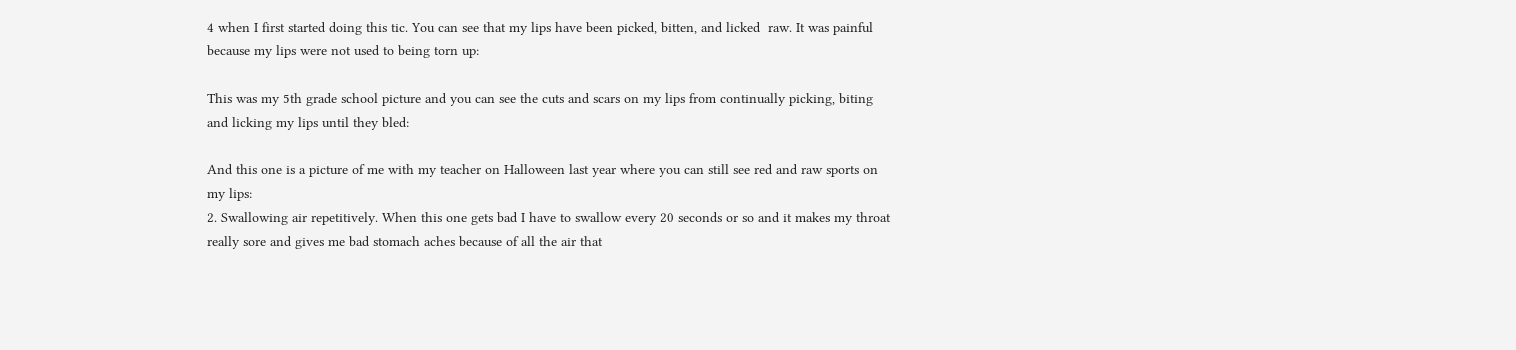4 when I first started doing this tic. You can see that my lips have been picked, bitten, and licked  raw. It was painful because my lips were not used to being torn up:

This was my 5th grade school picture and you can see the cuts and scars on my lips from continually picking, biting and licking my lips until they bled:

And this one is a picture of me with my teacher on Halloween last year where you can still see red and raw sports on my lips:
2. Swallowing air repetitively. When this one gets bad I have to swallow every 20 seconds or so and it makes my throat really sore and gives me bad stomach aches because of all the air that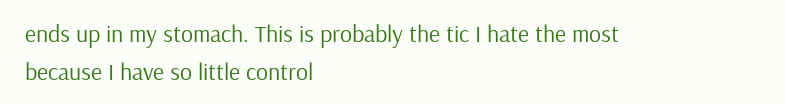ends up in my stomach. This is probably the tic I hate the most because I have so little control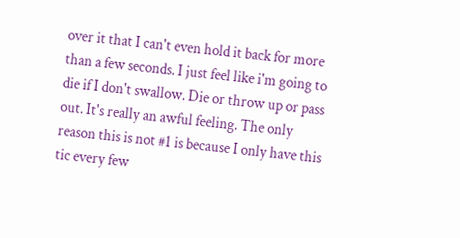over it that I can't even hold it back for more than a few seconds. I just feel like i'm going to die if I don't swallow. Die or throw up or pass out. It's really an awful feeling. The only reason this is not #1 is because I only have this tic every few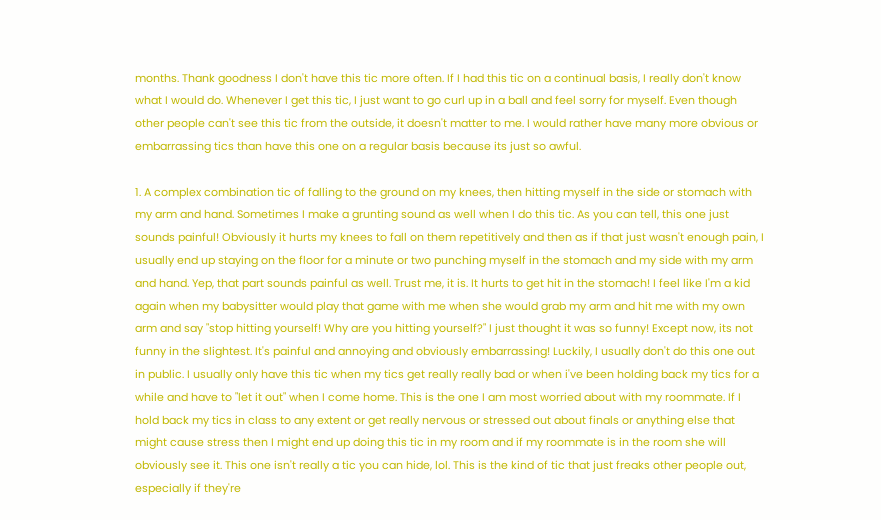months. Thank goodness I don't have this tic more often. If I had this tic on a continual basis, I really don't know what I would do. Whenever I get this tic, I just want to go curl up in a ball and feel sorry for myself. Even though other people can't see this tic from the outside, it doesn't matter to me. I would rather have many more obvious or embarrassing tics than have this one on a regular basis because its just so awful.

1. A complex combination tic of falling to the ground on my knees, then hitting myself in the side or stomach with my arm and hand. Sometimes I make a grunting sound as well when I do this tic. As you can tell, this one just sounds painful! Obviously it hurts my knees to fall on them repetitively and then as if that just wasn't enough pain, I usually end up staying on the floor for a minute or two punching myself in the stomach and my side with my arm and hand. Yep, that part sounds painful as well. Trust me, it is. It hurts to get hit in the stomach! I feel like I'm a kid again when my babysitter would play that game with me when she would grab my arm and hit me with my own arm and say "stop hitting yourself! Why are you hitting yourself?" I just thought it was so funny! Except now, its not funny in the slightest. It's painful and annoying and obviously embarrassing! Luckily, I usually don't do this one out in public. I usually only have this tic when my tics get really really bad or when i've been holding back my tics for a while and have to "let it out" when I come home. This is the one I am most worried about with my roommate. If I hold back my tics in class to any extent or get really nervous or stressed out about finals or anything else that might cause stress then I might end up doing this tic in my room and if my roommate is in the room she will obviously see it. This one isn't really a tic you can hide, lol. This is the kind of tic that just freaks other people out, especially if they're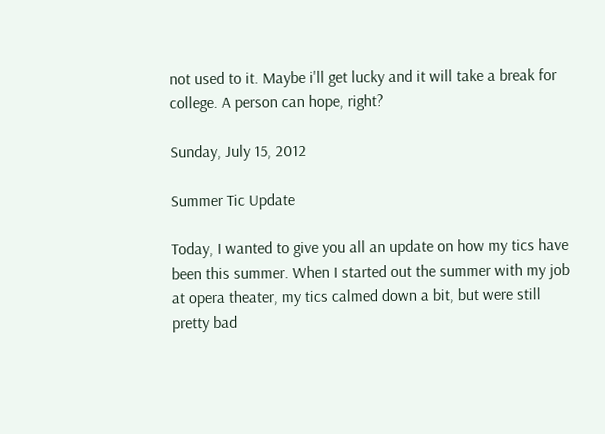not used to it. Maybe i'll get lucky and it will take a break for college. A person can hope, right?

Sunday, July 15, 2012

Summer Tic Update

Today, I wanted to give you all an update on how my tics have been this summer. When I started out the summer with my job at opera theater, my tics calmed down a bit, but were still pretty bad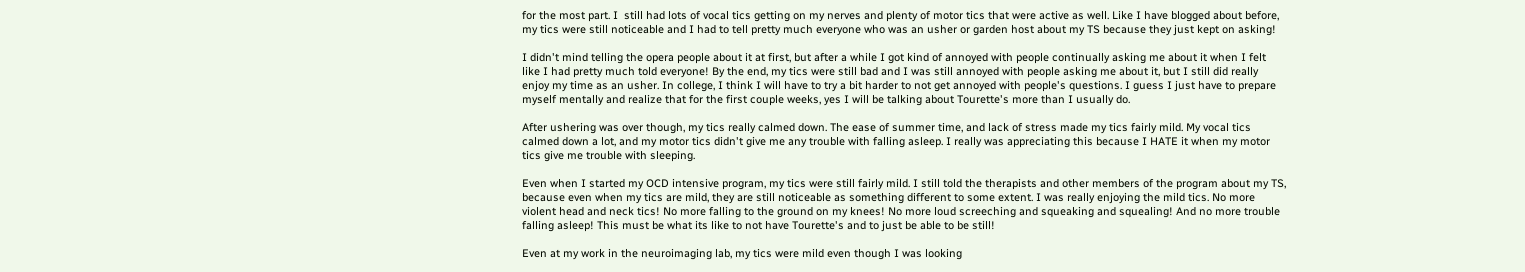for the most part. I  still had lots of vocal tics getting on my nerves and plenty of motor tics that were active as well. Like I have blogged about before, my tics were still noticeable and I had to tell pretty much everyone who was an usher or garden host about my TS because they just kept on asking!

I didn't mind telling the opera people about it at first, but after a while I got kind of annoyed with people continually asking me about it when I felt like I had pretty much told everyone! By the end, my tics were still bad and I was still annoyed with people asking me about it, but I still did really enjoy my time as an usher. In college, I think I will have to try a bit harder to not get annoyed with people's questions. I guess I just have to prepare myself mentally and realize that for the first couple weeks, yes I will be talking about Tourette's more than I usually do.

After ushering was over though, my tics really calmed down. The ease of summer time, and lack of stress made my tics fairly mild. My vocal tics calmed down a lot, and my motor tics didn't give me any trouble with falling asleep. I really was appreciating this because I HATE it when my motor tics give me trouble with sleeping.

Even when I started my OCD intensive program, my tics were still fairly mild. I still told the therapists and other members of the program about my TS, because even when my tics are mild, they are still noticeable as something different to some extent. I was really enjoying the mild tics. No more violent head and neck tics! No more falling to the ground on my knees! No more loud screeching and squeaking and squealing! And no more trouble falling asleep! This must be what its like to not have Tourette's and to just be able to be still!

Even at my work in the neuroimaging lab, my tics were mild even though I was looking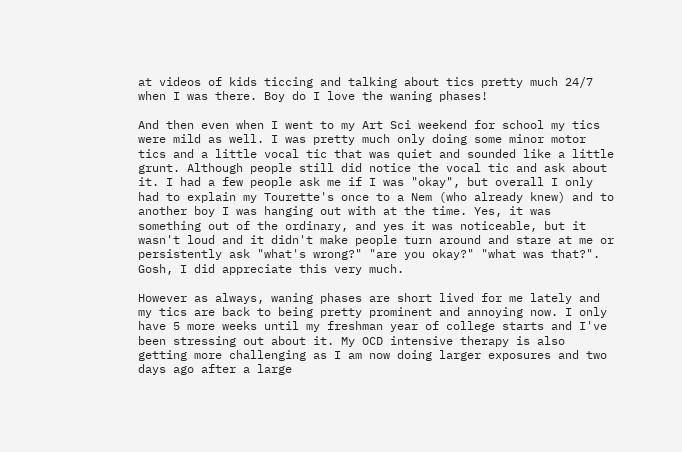at videos of kids ticcing and talking about tics pretty much 24/7 when I was there. Boy do I love the waning phases!

And then even when I went to my Art Sci weekend for school my tics were mild as well. I was pretty much only doing some minor motor tics and a little vocal tic that was quiet and sounded like a little grunt. Although people still did notice the vocal tic and ask about it. I had a few people ask me if I was "okay", but overall I only had to explain my Tourette's once to a Nem (who already knew) and to another boy I was hanging out with at the time. Yes, it was something out of the ordinary, and yes it was noticeable, but it wasn't loud and it didn't make people turn around and stare at me or persistently ask "what's wrong?" "are you okay?" "what was that?". Gosh, I did appreciate this very much.

However as always, waning phases are short lived for me lately and my tics are back to being pretty prominent and annoying now. I only have 5 more weeks until my freshman year of college starts and I've been stressing out about it. My OCD intensive therapy is also getting more challenging as I am now doing larger exposures and two days ago after a large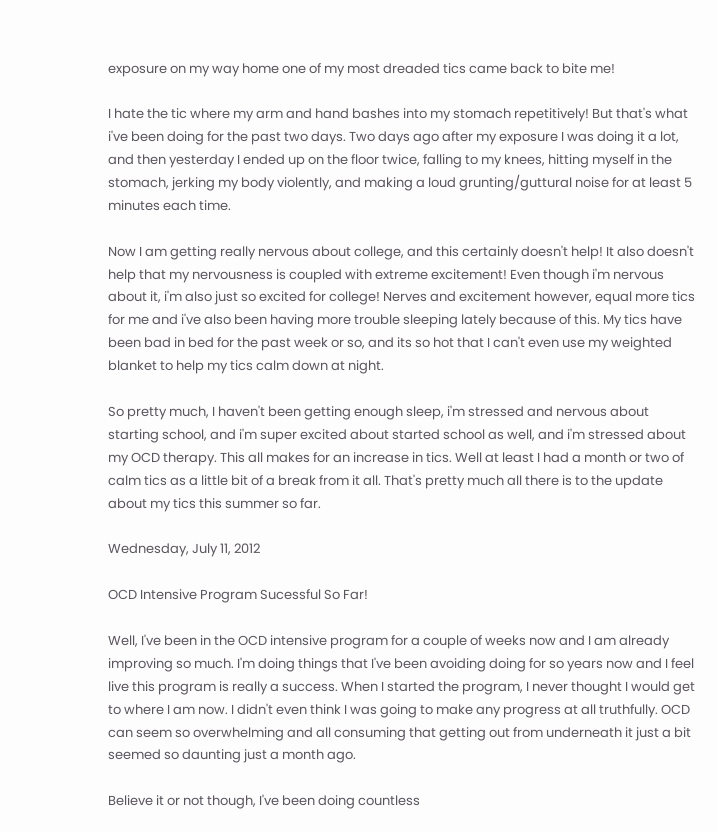exposure on my way home one of my most dreaded tics came back to bite me!

I hate the tic where my arm and hand bashes into my stomach repetitively! But that's what i've been doing for the past two days. Two days ago after my exposure I was doing it a lot, and then yesterday I ended up on the floor twice, falling to my knees, hitting myself in the stomach, jerking my body violently, and making a loud grunting/guttural noise for at least 5 minutes each time.

Now I am getting really nervous about college, and this certainly doesn't help! It also doesn't help that my nervousness is coupled with extreme excitement! Even though i'm nervous about it, i'm also just so excited for college! Nerves and excitement however, equal more tics for me and i've also been having more trouble sleeping lately because of this. My tics have been bad in bed for the past week or so, and its so hot that I can't even use my weighted blanket to help my tics calm down at night.

So pretty much, I haven't been getting enough sleep, i'm stressed and nervous about starting school, and i'm super excited about started school as well, and i'm stressed about my OCD therapy. This all makes for an increase in tics. Well at least I had a month or two of calm tics as a little bit of a break from it all. That's pretty much all there is to the update about my tics this summer so far.

Wednesday, July 11, 2012

OCD Intensive Program Sucessful So Far!

Well, I've been in the OCD intensive program for a couple of weeks now and I am already improving so much. I'm doing things that I've been avoiding doing for so years now and I feel live this program is really a success. When I started the program, I never thought I would get to where I am now. I didn't even think I was going to make any progress at all truthfully. OCD can seem so overwhelming and all consuming that getting out from underneath it just a bit seemed so daunting just a month ago.

Believe it or not though, I've been doing countless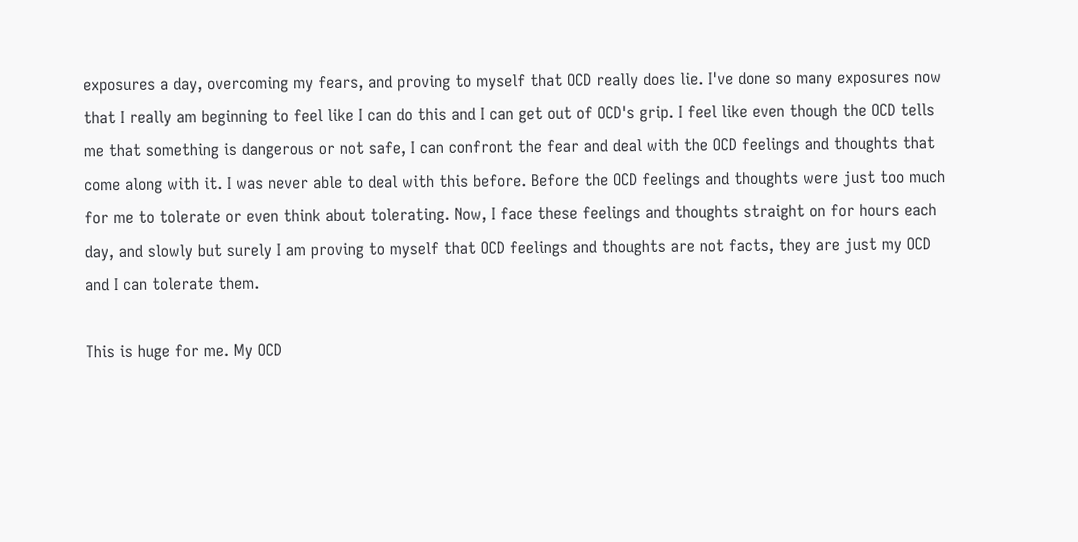exposures a day, overcoming my fears, and proving to myself that OCD really does lie. I've done so many exposures now that I really am beginning to feel like I can do this and I can get out of OCD's grip. I feel like even though the OCD tells me that something is dangerous or not safe, I can confront the fear and deal with the OCD feelings and thoughts that come along with it. I was never able to deal with this before. Before the OCD feelings and thoughts were just too much for me to tolerate or even think about tolerating. Now, I face these feelings and thoughts straight on for hours each day, and slowly but surely I am proving to myself that OCD feelings and thoughts are not facts, they are just my OCD and I can tolerate them.

This is huge for me. My OCD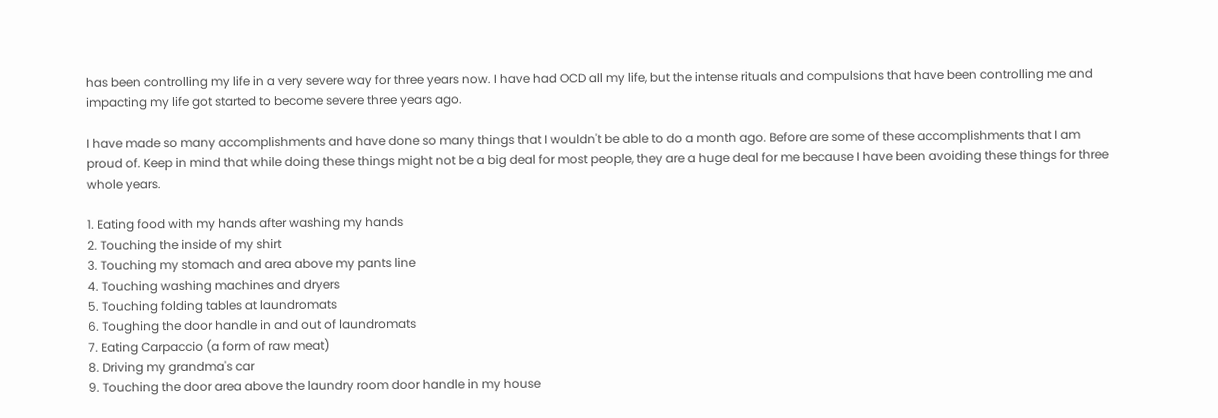has been controlling my life in a very severe way for three years now. I have had OCD all my life, but the intense rituals and compulsions that have been controlling me and impacting my life got started to become severe three years ago.

I have made so many accomplishments and have done so many things that I wouldn't be able to do a month ago. Before are some of these accomplishments that I am proud of. Keep in mind that while doing these things might not be a big deal for most people, they are a huge deal for me because I have been avoiding these things for three whole years.

1. Eating food with my hands after washing my hands
2. Touching the inside of my shirt
3. Touching my stomach and area above my pants line
4. Touching washing machines and dryers
5. Touching folding tables at laundromats
6. Toughing the door handle in and out of laundromats
7. Eating Carpaccio (a form of raw meat)
8. Driving my grandma's car
9. Touching the door area above the laundry room door handle in my house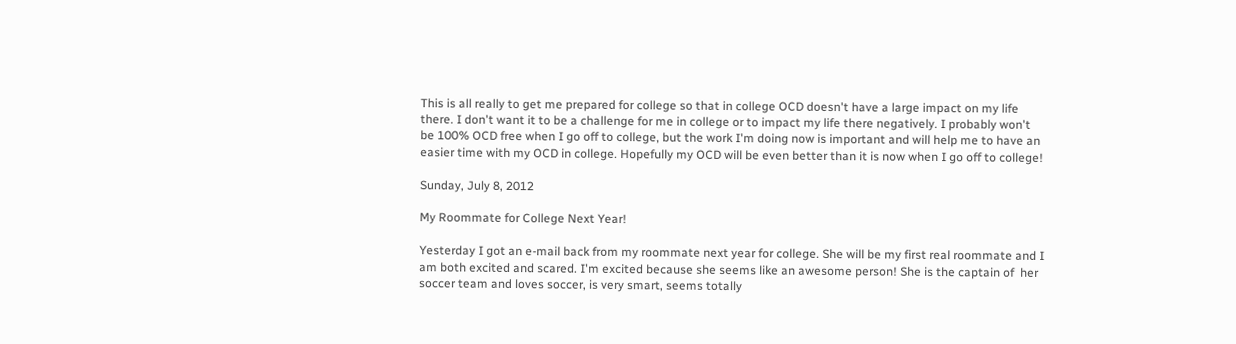This is all really to get me prepared for college so that in college OCD doesn't have a large impact on my life there. I don't want it to be a challenge for me in college or to impact my life there negatively. I probably won't be 100% OCD free when I go off to college, but the work I'm doing now is important and will help me to have an easier time with my OCD in college. Hopefully my OCD will be even better than it is now when I go off to college!

Sunday, July 8, 2012

My Roommate for College Next Year!

Yesterday I got an e-mail back from my roommate next year for college. She will be my first real roommate and I am both excited and scared. I'm excited because she seems like an awesome person! She is the captain of  her soccer team and loves soccer, is very smart, seems totally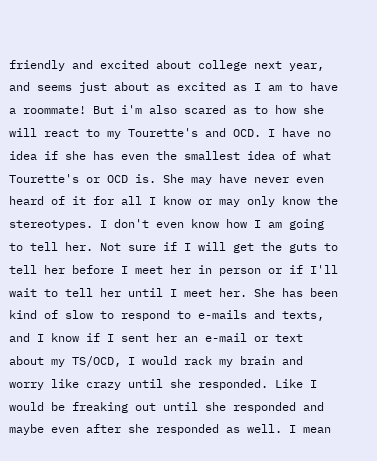friendly and excited about college next year, and seems just about as excited as I am to have a roommate! But i'm also scared as to how she will react to my Tourette's and OCD. I have no idea if she has even the smallest idea of what Tourette's or OCD is. She may have never even heard of it for all I know or may only know the stereotypes. I don't even know how I am going to tell her. Not sure if I will get the guts to tell her before I meet her in person or if I'll wait to tell her until I meet her. She has been kind of slow to respond to e-mails and texts, and I know if I sent her an e-mail or text about my TS/OCD, I would rack my brain and worry like crazy until she responded. Like I would be freaking out until she responded and maybe even after she responded as well. I mean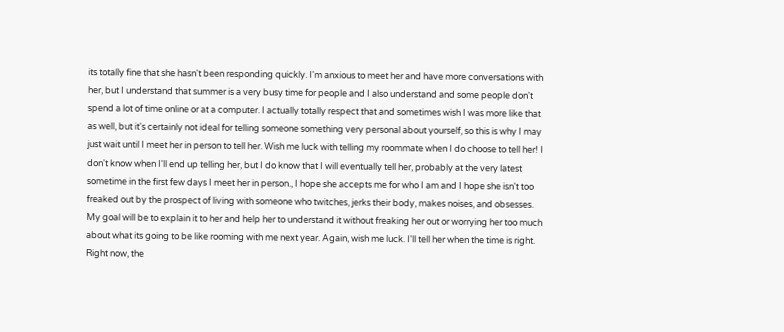its totally fine that she hasn't been responding quickly. I'm anxious to meet her and have more conversations with her, but I understand that summer is a very busy time for people and I also understand and some people don't spend a lot of time online or at a computer. I actually totally respect that and sometimes wish I was more like that as well, but it's certainly not ideal for telling someone something very personal about yourself, so this is why I may just wait until I meet her in person to tell her. Wish me luck with telling my roommate when I do choose to tell her! I don't know when I'll end up telling her, but I do know that I will eventually tell her, probably at the very latest sometime in the first few days I meet her in person., I hope she accepts me for who I am and I hope she isn't too freaked out by the prospect of living with someone who twitches, jerks their body, makes noises, and obsesses. My goal will be to explain it to her and help her to understand it without freaking her out or worrying her too much about what its going to be like rooming with me next year. Again, wish me luck. I'll tell her when the time is right. Right now, the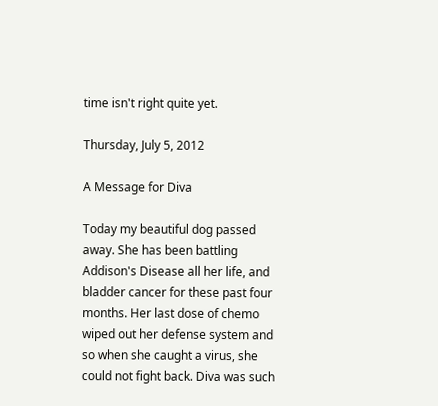time isn't right quite yet.

Thursday, July 5, 2012

A Message for Diva

Today my beautiful dog passed away. She has been battling Addison's Disease all her life, and bladder cancer for these past four months. Her last dose of chemo wiped out her defense system and so when she caught a virus, she could not fight back. Diva was such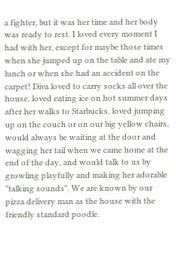a fighter, but it was her time and her body was ready to rest. I loved every moment I had with her, except for maybe those times when she jumped up on the table and ate my lunch or when she had an accident on the carpet! Diva loved to carry socks all over the house, loved eating ice on hot summer days after her walks to Starbucks, loved jumping up on the couch or on our big yellow chairs, would always be waiting at the door and wagging her tail when we came home at the end of the day, and would talk to us by growling playfully and making her adorable "talking sounds". We are known by our pizza delivery man as the house with the friendly standard poodle.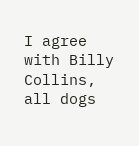I agree with Billy Collins, all dogs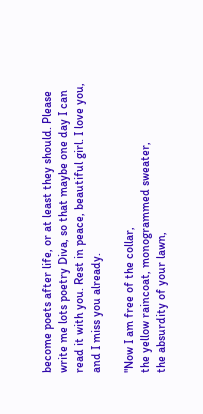become poets after life, or at least they should. Please write me lots poetry Diva, so that maybe one day I can read it with you. Rest in peace, beautiful girl. I love you, and I miss you already.

"Now I am free of the collar,
the yellow raincoat, monogrammed sweater,
the absurdity of your lawn,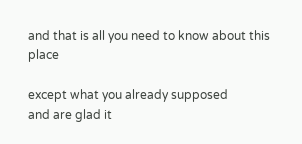and that is all you need to know about this place

except what you already supposed
and are glad it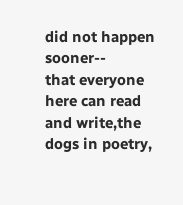did not happen sooner--
that everyone here can read and write,the dogs in poetry,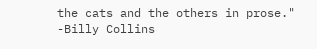the cats and the others in prose."
-Billy Collins